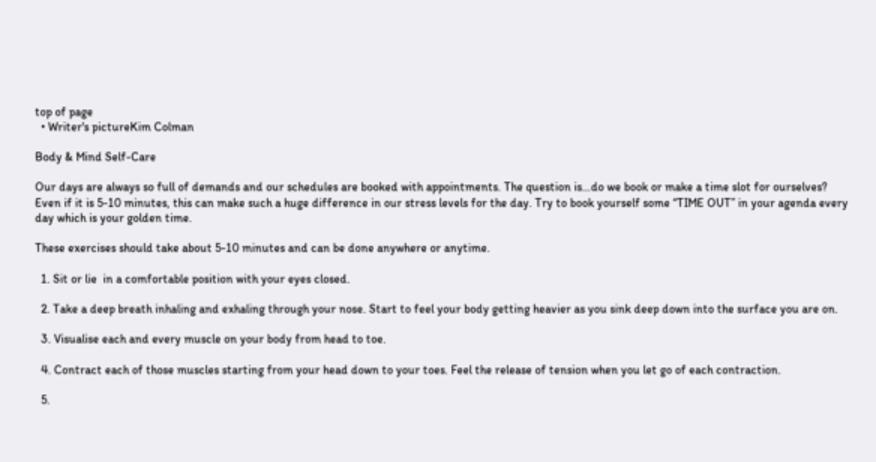top of page
  • Writer's pictureKim Colman

Body & Mind Self-Care

Our days are always so full of demands and our schedules are booked with appointments. The question is…do we book or make a time slot for ourselves? Even if it is 5-10 minutes, this can make such a huge difference in our stress levels for the day. Try to book yourself some “TIME OUT” in your agenda every day which is your golden time.

These exercises should take about 5-10 minutes and can be done anywhere or anytime.

  1. Sit or lie  in a comfortable position with your eyes closed.

  2. Take a deep breath inhaling and exhaling through your nose. Start to feel your body getting heavier as you sink deep down into the surface you are on.

  3. Visualise each and every muscle on your body from head to toe.

  4. Contract each of those muscles starting from your head down to your toes. Feel the release of tension when you let go of each contraction.

  5.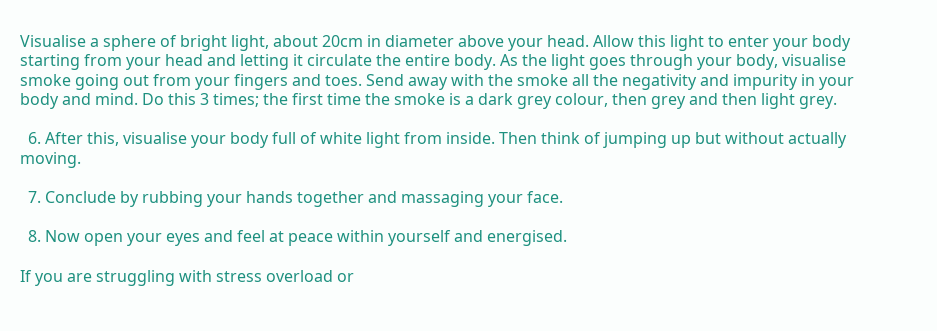Visualise a sphere of bright light, about 20cm in diameter above your head. Allow this light to enter your body starting from your head and letting it circulate the entire body. As the light goes through your body, visualise smoke going out from your fingers and toes. Send away with the smoke all the negativity and impurity in your body and mind. Do this 3 times; the first time the smoke is a dark grey colour, then grey and then light grey.

  6. After this, visualise your body full of white light from inside. Then think of jumping up but without actually moving.

  7. Conclude by rubbing your hands together and massaging your face.

  8. Now open your eyes and feel at peace within yourself and energised.

If you are struggling with stress overload or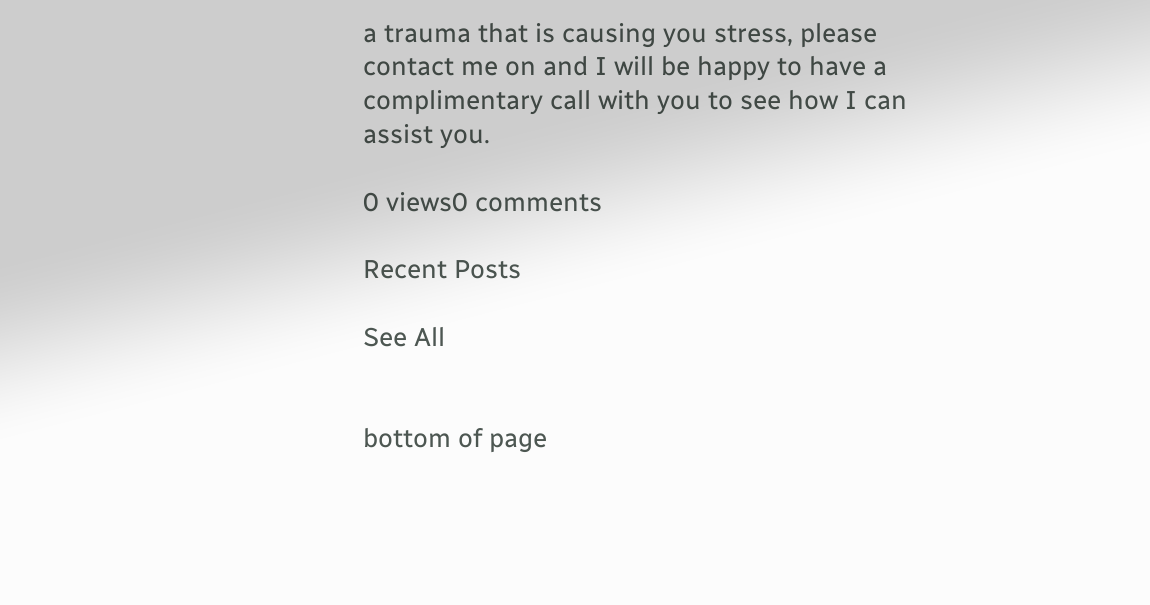a trauma that is causing you stress, please contact me on and I will be happy to have a complimentary call with you to see how I can assist you.

0 views0 comments

Recent Posts

See All


bottom of page